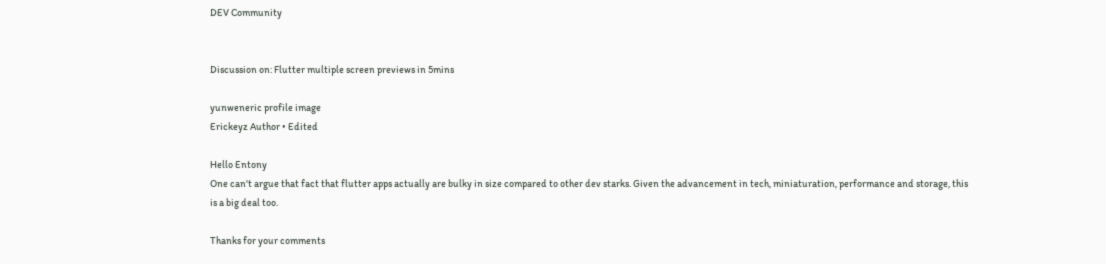DEV Community


Discussion on: Flutter multiple screen previews in 5mins

yunweneric profile image
Erickeyz Author • Edited

Hello Entony
One can't argue that fact that flutter apps actually are bulky in size compared to other dev starks. Given the advancement in tech, miniaturation, performance and storage, this is a big deal too.

Thanks for your comments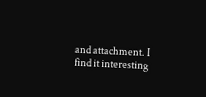and attachment. I find it interesting